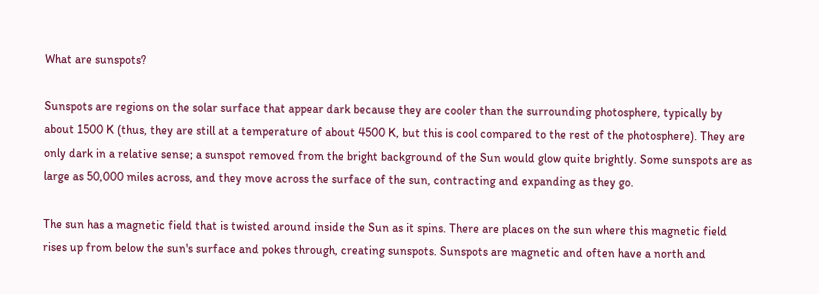What are sunspots?

Sunspots are regions on the solar surface that appear dark because they are cooler than the surrounding photosphere, typically by about 1500 K (thus, they are still at a temperature of about 4500 K, but this is cool compared to the rest of the photosphere). They are only dark in a relative sense; a sunspot removed from the bright background of the Sun would glow quite brightly. Some sunspots are as large as 50,000 miles across, and they move across the surface of the sun, contracting and expanding as they go.

The sun has a magnetic field that is twisted around inside the Sun as it spins. There are places on the sun where this magnetic field rises up from below the sun's surface and pokes through, creating sunspots. Sunspots are magnetic and often have a north and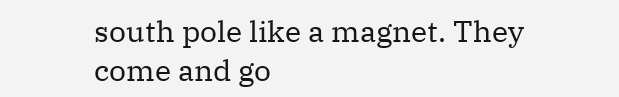south pole like a magnet. They come and go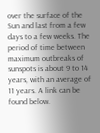over the surface of the Sun and last from a few days to a few weeks. The period of time between maximum outbreaks of sunspots is about 9 to 14 years, with an average of 11 years. A link can be found below.